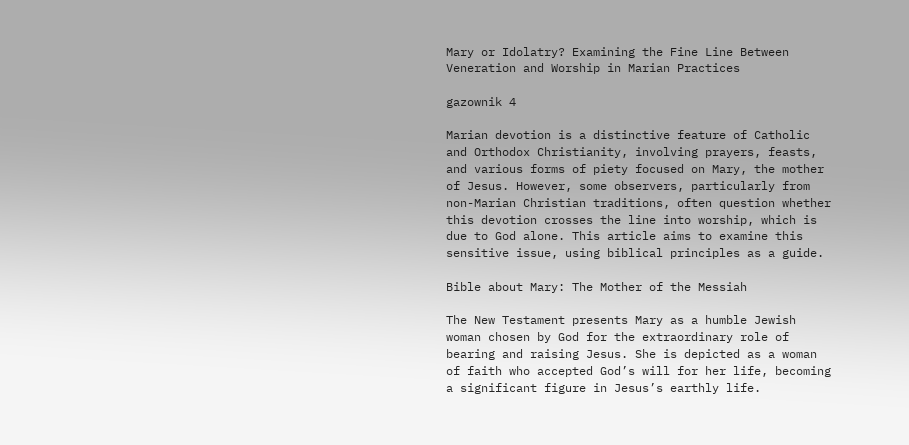Mary or Idolatry? Examining the Fine Line Between Veneration and Worship in Marian Practices

gazownik 4

Marian devotion is a distinctive feature of Catholic and Orthodox Christianity, involving prayers, feasts, and various forms of piety focused on Mary, the mother of Jesus. However, some observers, particularly from non-Marian Christian traditions, often question whether this devotion crosses the line into worship, which is due to God alone. This article aims to examine this sensitive issue, using biblical principles as a guide.

Bible about Mary: The Mother of the Messiah

The New Testament presents Mary as a humble Jewish woman chosen by God for the extraordinary role of bearing and raising Jesus. She is depicted as a woman of faith who accepted God’s will for her life, becoming a significant figure in Jesus’s earthly life.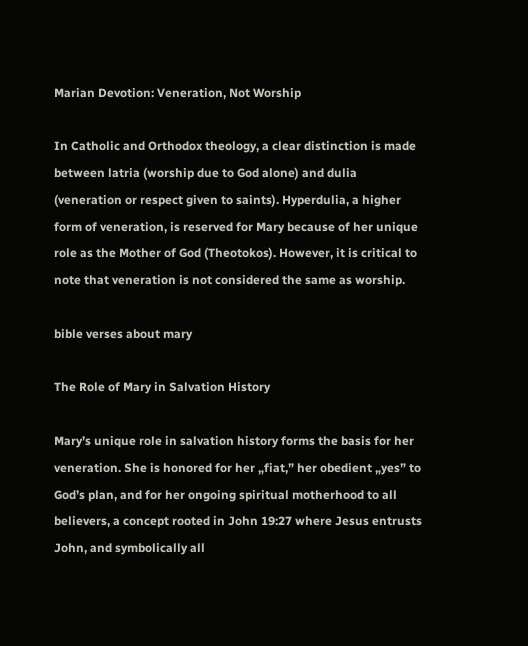Marian Devotion: Veneration, Not Worship

In Catholic and Orthodox theology, a clear distinction is made between latria (worship due to God alone) and dulia (veneration or respect given to saints). Hyperdulia, a higher form of veneration, is reserved for Mary because of her unique role as the Mother of God (Theotokos). However, it is critical to note that veneration is not considered the same as worship.

bible verses about mary

The Role of Mary in Salvation History

Mary’s unique role in salvation history forms the basis for her veneration. She is honored for her „fiat,” her obedient „yes” to God’s plan, and for her ongoing spiritual motherhood to all believers, a concept rooted in John 19:27 where Jesus entrusts John, and symbolically all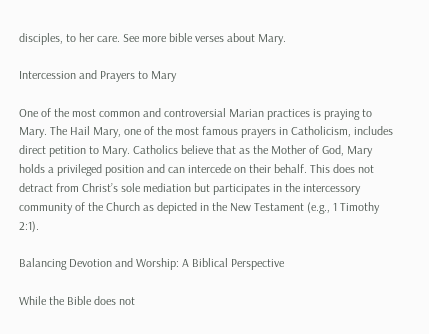disciples, to her care. See more bible verses about Mary.

Intercession and Prayers to Mary

One of the most common and controversial Marian practices is praying to Mary. The Hail Mary, one of the most famous prayers in Catholicism, includes direct petition to Mary. Catholics believe that as the Mother of God, Mary holds a privileged position and can intercede on their behalf. This does not detract from Christ’s sole mediation but participates in the intercessory community of the Church as depicted in the New Testament (e.g., 1 Timothy 2:1).

Balancing Devotion and Worship: A Biblical Perspective

While the Bible does not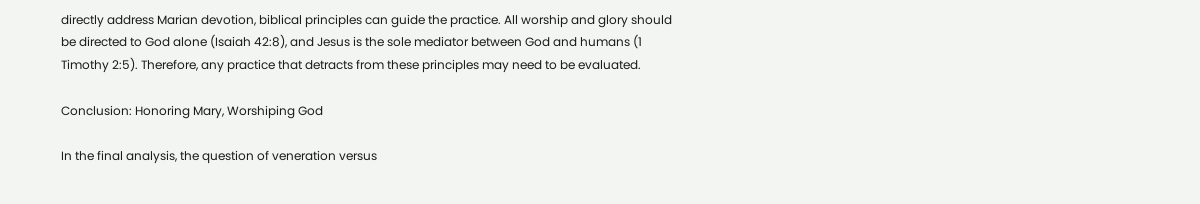directly address Marian devotion, biblical principles can guide the practice. All worship and glory should be directed to God alone (Isaiah 42:8), and Jesus is the sole mediator between God and humans (1 Timothy 2:5). Therefore, any practice that detracts from these principles may need to be evaluated.

Conclusion: Honoring Mary, Worshiping God

In the final analysis, the question of veneration versus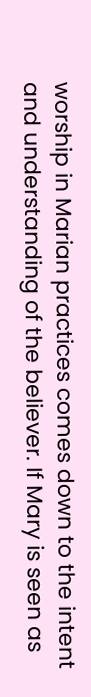worship in Marian practices comes down to the intent and understanding of the believer. If Mary is seen as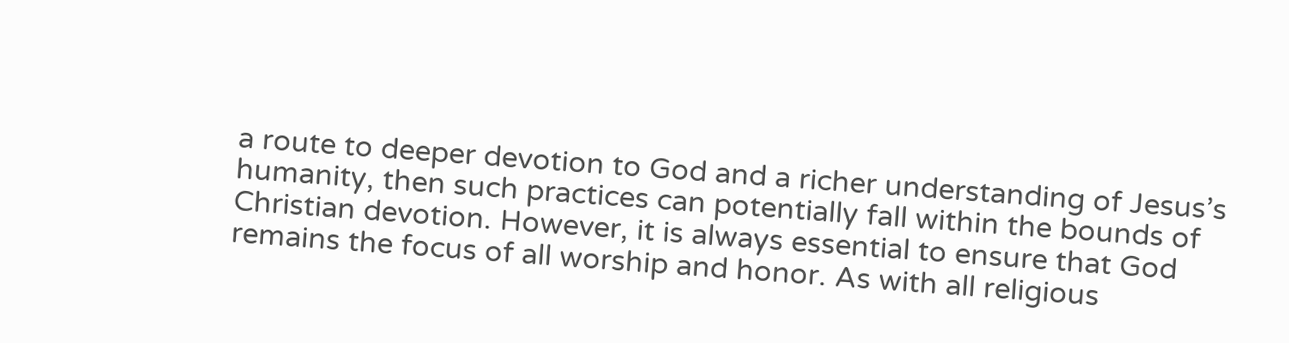a route to deeper devotion to God and a richer understanding of Jesus’s humanity, then such practices can potentially fall within the bounds of Christian devotion. However, it is always essential to ensure that God remains the focus of all worship and honor. As with all religious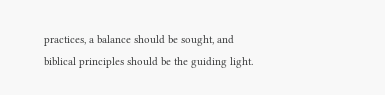practices, a balance should be sought, and biblical principles should be the guiding light.